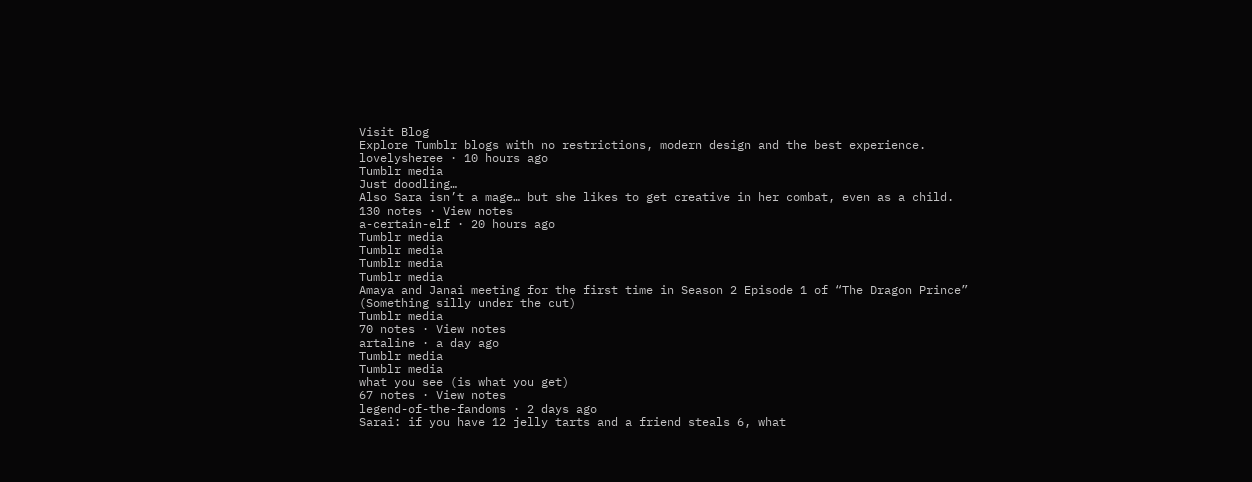Visit Blog
Explore Tumblr blogs with no restrictions, modern design and the best experience.
lovelysheree · 10 hours ago
Tumblr media
Just doodling…
Also Sara isn’t a mage… but she likes to get creative in her combat, even as a child.
130 notes · View notes
a-certain-elf · 20 hours ago
Tumblr media
Tumblr media
Tumblr media
Tumblr media
Amaya and Janai meeting for the first time in Season 2 Episode 1 of “The Dragon Prince”
(Something silly under the cut)
Tumblr media
70 notes · View notes
artaline · a day ago
Tumblr media
Tumblr media
what you see (is what you get)
67 notes · View notes
legend-of-the-fandoms · 2 days ago
Sarai: if you have 12 jelly tarts and a friend steals 6, what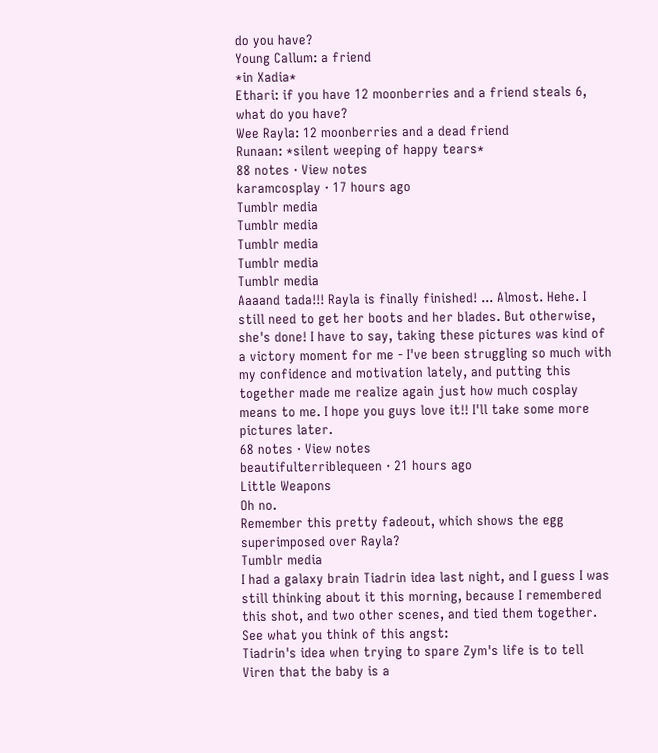do you have?
Young Callum: a friend
*in Xadia*
Ethari: if you have 12 moonberries and a friend steals 6, what do you have?
Wee Rayla: 12 moonberries and a dead friend
Runaan: *silent weeping of happy tears*
88 notes · View notes
karamcosplay · 17 hours ago
Tumblr media
Tumblr media
Tumblr media
Tumblr media
Tumblr media
Aaaand tada!!! Rayla is finally finished! ... Almost. Hehe. I still need to get her boots and her blades. But otherwise, she's done! I have to say, taking these pictures was kind of a victory moment for me - I've been struggling so much with my confidence and motivation lately, and putting this together made me realize again just how much cosplay means to me. I hope you guys love it!! I'll take some more pictures later.
68 notes · View notes
beautifulterriblequeen · 21 hours ago
Little Weapons
Oh no.
Remember this pretty fadeout, which shows the egg superimposed over Rayla?
Tumblr media
I had a galaxy brain Tiadrin idea last night, and I guess I was still thinking about it this morning, because I remembered this shot, and two other scenes, and tied them together. See what you think of this angst:
Tiadrin's idea when trying to spare Zym's life is to tell Viren that the baby is a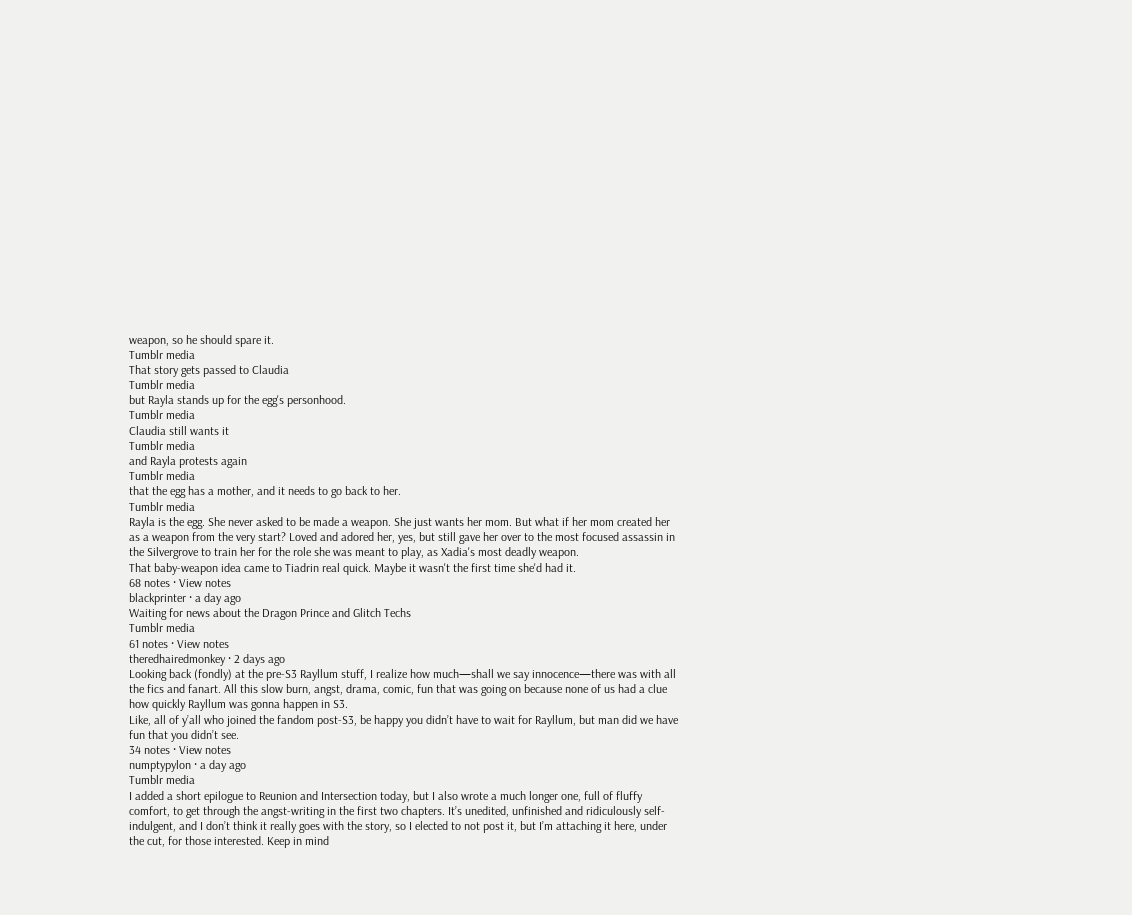weapon, so he should spare it.
Tumblr media
That story gets passed to Claudia
Tumblr media
but Rayla stands up for the egg's personhood.
Tumblr media
Claudia still wants it
Tumblr media
and Rayla protests again
Tumblr media
that the egg has a mother, and it needs to go back to her.
Tumblr media
Rayla is the egg. She never asked to be made a weapon. She just wants her mom. But what if her mom created her as a weapon from the very start? Loved and adored her, yes, but still gave her over to the most focused assassin in the Silvergrove to train her for the role she was meant to play, as Xadia's most deadly weapon.
That baby-weapon idea came to Tiadrin real quick. Maybe it wasn't the first time she'd had it.
68 notes · View notes
blackprinter · a day ago
Waiting for news about the Dragon Prince and Glitch Techs
Tumblr media
61 notes · View notes
theredhairedmonkey · 2 days ago
Looking back (fondly) at the pre-S3 Rayllum stuff, I realize how much—shall we say innocence—there was with all the fics and fanart. All this slow burn, angst, drama, comic, fun that was going on because none of us had a clue how quickly Rayllum was gonna happen in S3.
Like, all of y’all who joined the fandom post-S3, be happy you didn’t have to wait for Rayllum, but man did we have fun that you didn’t see.
34 notes · View notes
numptypylon · a day ago
Tumblr media
I added a short epilogue to Reunion and Intersection today, but I also wrote a much longer one, full of fluffy comfort, to get through the angst-writing in the first two chapters. It’s unedited, unfinished and ridiculously self-indulgent, and I don’t think it really goes with the story, so I elected to not post it, but I’m attaching it here, under the cut, for those interested. Keep in mind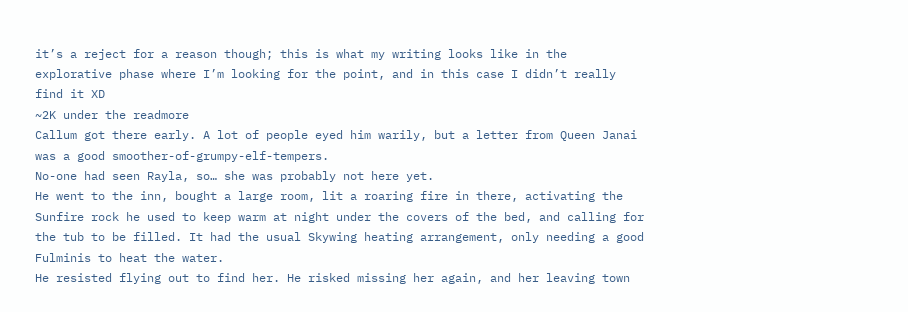it’s a reject for a reason though; this is what my writing looks like in the explorative phase where I’m looking for the point, and in this case I didn’t really find it XD
~2K under the readmore
Callum got there early. A lot of people eyed him warily, but a letter from Queen Janai was a good smoother-of-grumpy-elf-tempers.
No-one had seen Rayla, so… she was probably not here yet.
He went to the inn, bought a large room, lit a roaring fire in there, activating the Sunfire rock he used to keep warm at night under the covers of the bed, and calling for the tub to be filled. It had the usual Skywing heating arrangement, only needing a good Fulminis to heat the water.
He resisted flying out to find her. He risked missing her again, and her leaving town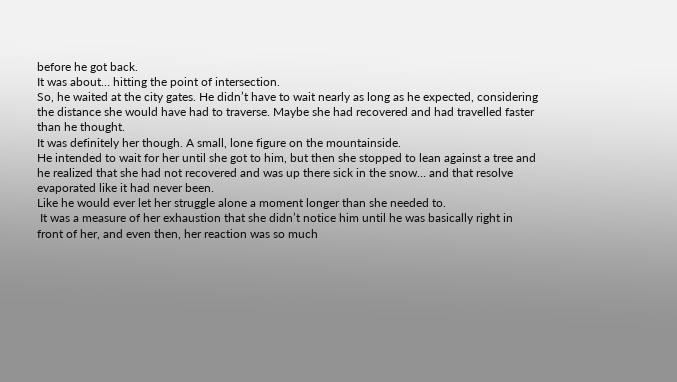before he got back.
It was about… hitting the point of intersection.
So, he waited at the city gates. He didn’t have to wait nearly as long as he expected, considering the distance she would have had to traverse. Maybe she had recovered and had travelled faster than he thought.
It was definitely her though. A small, lone figure on the mountainside.
He intended to wait for her until she got to him, but then she stopped to lean against a tree and he realized that she had not recovered and was up there sick in the snow… and that resolve evaporated like it had never been.
Like he would ever let her struggle alone a moment longer than she needed to.
 It was a measure of her exhaustion that she didn’t notice him until he was basically right in front of her, and even then, her reaction was so much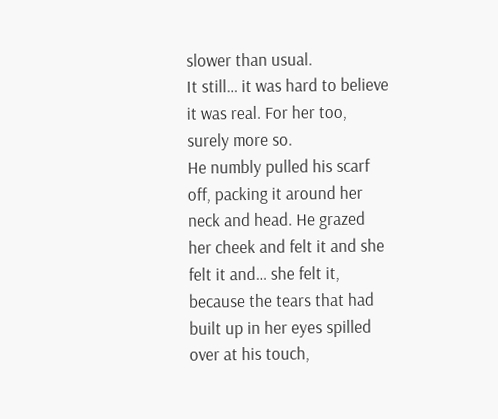slower than usual.
It still… it was hard to believe it was real. For her too, surely more so.
He numbly pulled his scarf off, packing it around her neck and head. He grazed her cheek and felt it and she felt it and… she felt it, because the tears that had built up in her eyes spilled over at his touch,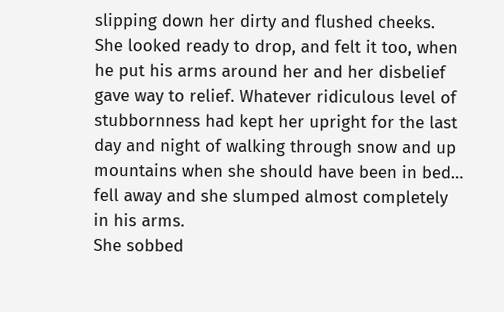slipping down her dirty and flushed cheeks.
She looked ready to drop, and felt it too, when he put his arms around her and her disbelief gave way to relief. Whatever ridiculous level of stubbornness had kept her upright for the last day and night of walking through snow and up mountains when she should have been in bed… fell away and she slumped almost completely in his arms.
She sobbed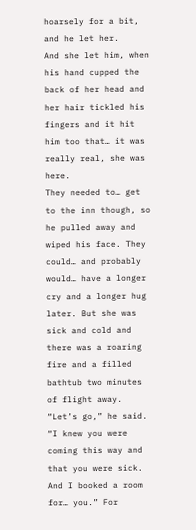hoarsely for a bit, and he let her.
And she let him, when his hand cupped the back of her head and her hair tickled his fingers and it hit him too that… it was really real, she was here.
They needed to… get to the inn though, so he pulled away and wiped his face. They could… and probably would… have a longer cry and a longer hug later. But she was sick and cold and there was a roaring fire and a filled bathtub two minutes of flight away.
“Let’s go,” he said. “I knew you were coming this way and that you were sick. And I booked a room for… you.” For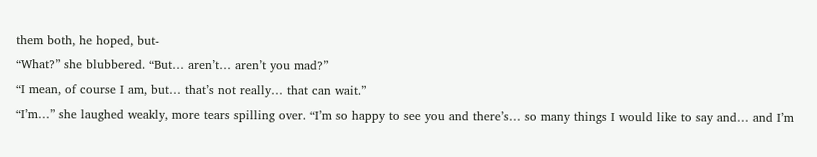them both, he hoped, but-
“What?” she blubbered. “But… aren’t… aren’t you mad?”
“I mean, of course I am, but… that’s not really… that can wait.”
“I’m…” she laughed weakly, more tears spilling over. “I’m so happy to see you and there’s… so many things I would like to say and… and I’m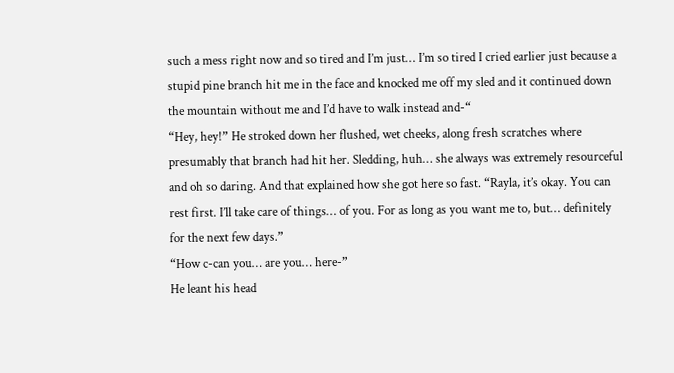such a mess right now and so tired and I’m just… I’m so tired I cried earlier just because a stupid pine branch hit me in the face and knocked me off my sled and it continued down the mountain without me and I’d have to walk instead and-“
“Hey, hey!” He stroked down her flushed, wet cheeks, along fresh scratches where presumably that branch had hit her. Sledding, huh… she always was extremely resourceful and oh so daring. And that explained how she got here so fast. “Rayla, it’s okay. You can rest first. I’ll take care of things… of you. For as long as you want me to, but… definitely for the next few days.”
“How c-can you… are you… here-”
He leant his head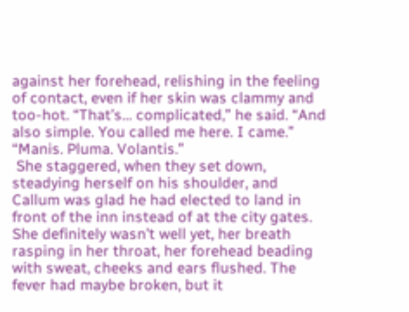against her forehead, relishing in the feeling of contact, even if her skin was clammy and too-hot. “That’s… complicated,” he said. “And also simple. You called me here. I came.”
“Manis. Pluma. Volantis.”
 She staggered, when they set down, steadying herself on his shoulder, and Callum was glad he had elected to land in front of the inn instead of at the city gates.
She definitely wasn’t well yet, her breath rasping in her throat, her forehead beading with sweat, cheeks and ears flushed. The fever had maybe broken, but it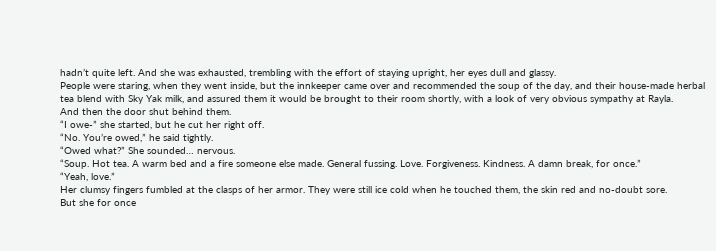hadn’t quite left. And she was exhausted, trembling with the effort of staying upright, her eyes dull and glassy.
People were staring, when they went inside, but the innkeeper came over and recommended the soup of the day, and their house-made herbal tea blend with Sky Yak milk, and assured them it would be brought to their room shortly, with a look of very obvious sympathy at Rayla.
And then the door shut behind them.
“I owe-” she started, but he cut her right off.
“No. You’re owed,” he said tightly.
“Owed what?” She sounded… nervous.
“Soup. Hot tea. A warm bed and a fire someone else made. General fussing. Love. Forgiveness. Kindness. A damn break, for once.”
“Yeah, love.”
Her clumsy fingers fumbled at the clasps of her armor. They were still ice cold when he touched them, the skin red and no-doubt sore.
But she for once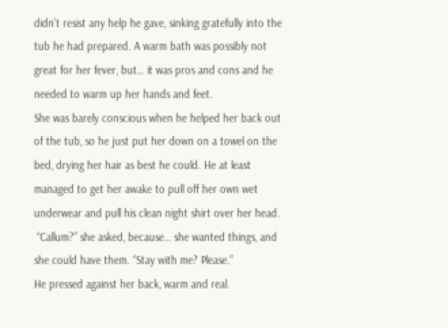didn’t resist any help he gave, sinking gratefully into the tub he had prepared. A warm bath was possibly not great for her fever, but… it was pros and cons and he needed to warm up her hands and feet.
She was barely conscious when he helped her back out of the tub, so he just put her down on a towel on the bed, drying her hair as best he could. He at least managed to get her awake to pull off her own wet underwear and pull his clean night shirt over her head.
 “Callum?” she asked, because… she wanted things, and she could have them. “Stay with me? Please.”
He pressed against her back, warm and real.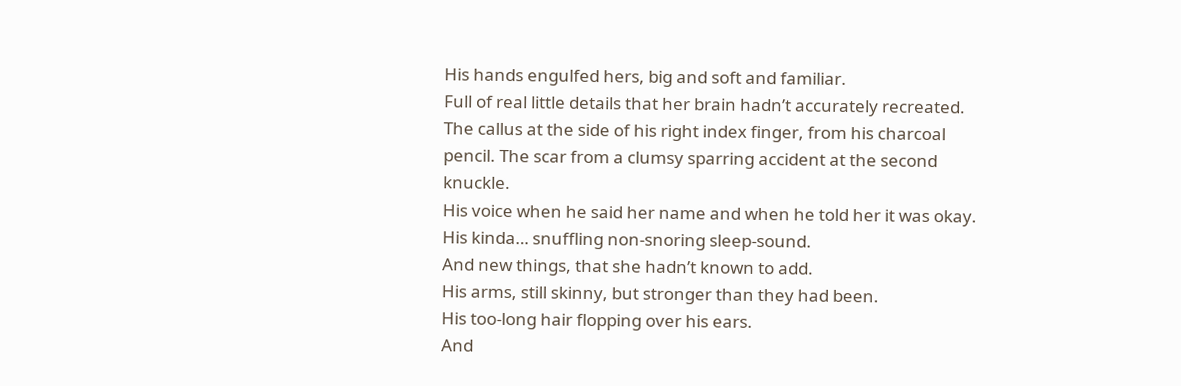His hands engulfed hers, big and soft and familiar.
Full of real little details that her brain hadn’t accurately recreated.
The callus at the side of his right index finger, from his charcoal pencil. The scar from a clumsy sparring accident at the second knuckle.
His voice when he said her name and when he told her it was okay.
His kinda… snuffling non-snoring sleep-sound.
And new things, that she hadn’t known to add.
His arms, still skinny, but stronger than they had been.
His too-long hair flopping over his ears.
And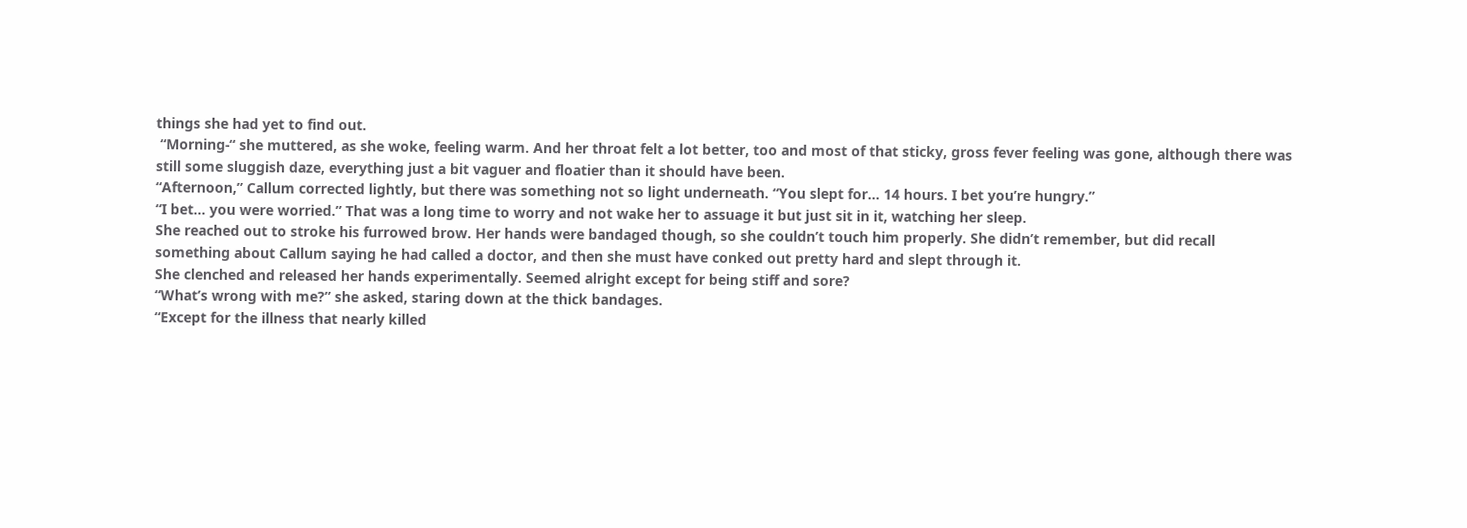things she had yet to find out.
 “Morning-“ she muttered, as she woke, feeling warm. And her throat felt a lot better, too and most of that sticky, gross fever feeling was gone, although there was still some sluggish daze, everything just a bit vaguer and floatier than it should have been.
“Afternoon,” Callum corrected lightly, but there was something not so light underneath. “You slept for… 14 hours. I bet you’re hungry.”
“I bet… you were worried.” That was a long time to worry and not wake her to assuage it but just sit in it, watching her sleep.
She reached out to stroke his furrowed brow. Her hands were bandaged though, so she couldn’t touch him properly. She didn’t remember, but did recall something about Callum saying he had called a doctor, and then she must have conked out pretty hard and slept through it.
She clenched and released her hands experimentally. Seemed alright except for being stiff and sore?
“What’s wrong with me?” she asked, staring down at the thick bandages.
“Except for the illness that nearly killed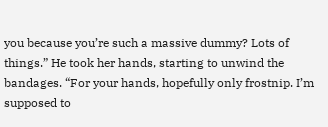you because you’re such a massive dummy? Lots of things.” He took her hands, starting to unwind the bandages. “For your hands, hopefully only frostnip. I’m supposed to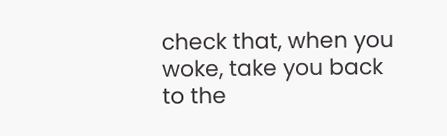check that, when you woke, take you back to the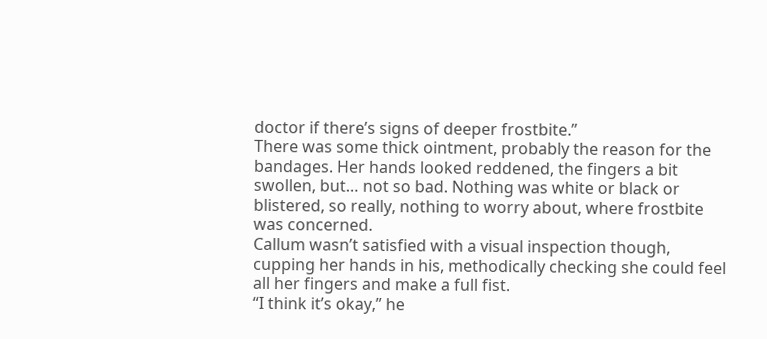doctor if there’s signs of deeper frostbite.”
There was some thick ointment, probably the reason for the bandages. Her hands looked reddened, the fingers a bit swollen, but… not so bad. Nothing was white or black or blistered, so really, nothing to worry about, where frostbite was concerned.
Callum wasn’t satisfied with a visual inspection though, cupping her hands in his, methodically checking she could feel all her fingers and make a full fist.
“I think it’s okay,” he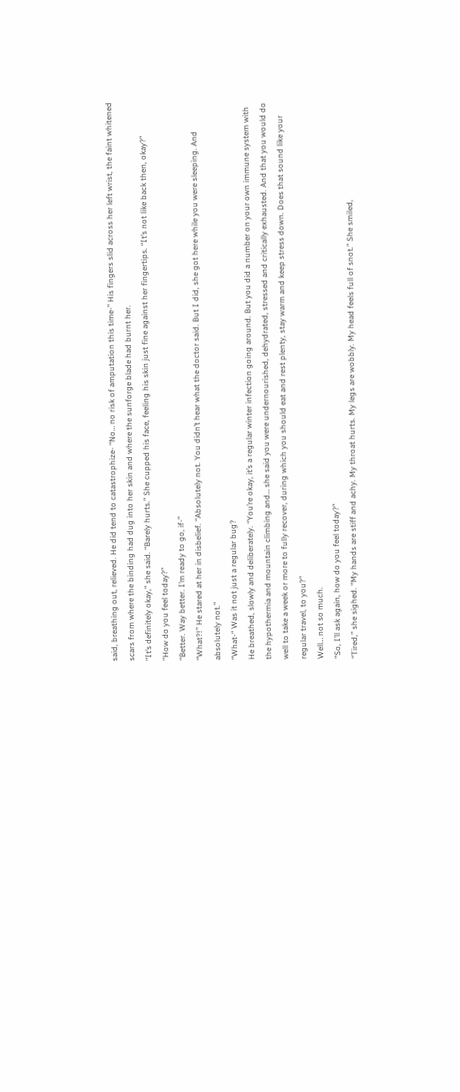said, breathing out, relieved. He did tend to catastrophize- “No… no risk of amputation this time-” His fingers slid across her left wrist, the faint whitened scars from where the binding had dug into her skin and where the sunforge blade had burnt her.
“It’s definitely okay,” she said. “Barely hurts.” She cupped his face, feeling his skin just fine against her fingertips. “It’s not like back then, okay?”
“How do you feel today?”
“Better. Way better. I’m ready to go, if-”
“What?!” He stared at her in disbelief. “Absolutely not. You didn’t hear what the doctor said. But I did, she got here while you were sleeping. And absolutely not.”
“What-“ Was it not just a regular bug?
He breathed, slowly and deliberately. “You’re okay, it’s a regular winter infection going around. But you did a number on your own immune system with the hypothermia and mountain climbing and… she said you were undernourished, dehydrated, stressed and critically exhausted. And that you would do well to take a week or more to fully recover, during which you should eat and rest plenty, stay warm and keep stress down. Does that sound like your regular travel, to you?”
Well… not so much.
“So, I’ll ask again, how do you feel today?”
“Tired,” she sighed. “My hands are stiff and achy. My throat hurts. My legs are wobbly. My head feels full of snot.” She smiled,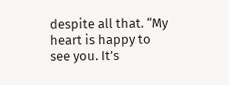despite all that. “My heart is happy to see you. It’s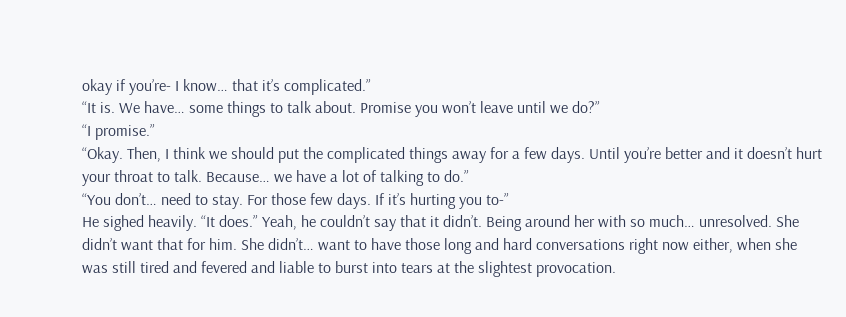okay if you’re- I know… that it’s complicated.”
“It is. We have… some things to talk about. Promise you won’t leave until we do?”
“I promise.”
“Okay. Then, I think we should put the complicated things away for a few days. Until you’re better and it doesn’t hurt your throat to talk. Because… we have a lot of talking to do.”
“You don’t… need to stay. For those few days. If it’s hurting you to-”
He sighed heavily. “It does.” Yeah, he couldn’t say that it didn’t. Being around her with so much… unresolved. She didn’t want that for him. She didn’t… want to have those long and hard conversations right now either, when she was still tired and fevered and liable to burst into tears at the slightest provocation.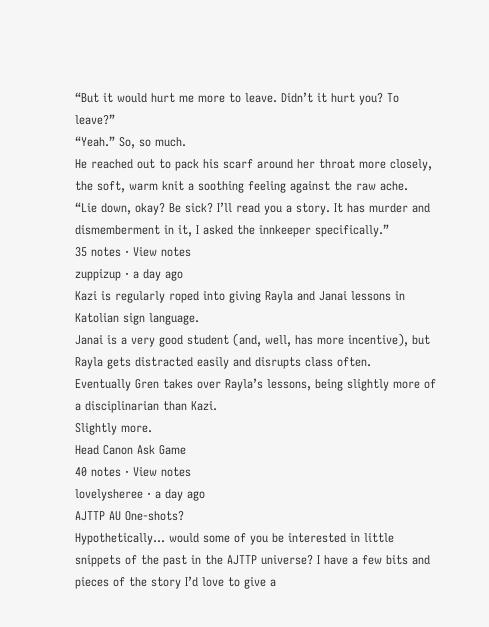“But it would hurt me more to leave. Didn’t it hurt you? To leave?”
“Yeah.” So, so much.
He reached out to pack his scarf around her throat more closely, the soft, warm knit a soothing feeling against the raw ache.
“Lie down, okay? Be sick? I’ll read you a story. It has murder and dismemberment in it, I asked the innkeeper specifically.”
35 notes · View notes
zuppizup · a day ago
Kazi is regularly roped into giving Rayla and Janai lessons in Katolian sign language.
Janai is a very good student (and, well, has more incentive), but Rayla gets distracted easily and disrupts class often.
Eventually Gren takes over Rayla’s lessons, being slightly more of a disciplinarian than Kazi.
Slightly more.
Head Canon Ask Game
40 notes · View notes
lovelysheree · a day ago
AJTTP AU One-shots?
Hypothetically... would some of you be interested in little snippets of the past in the AJTTP universe? I have a few bits and pieces of the story I’d love to give a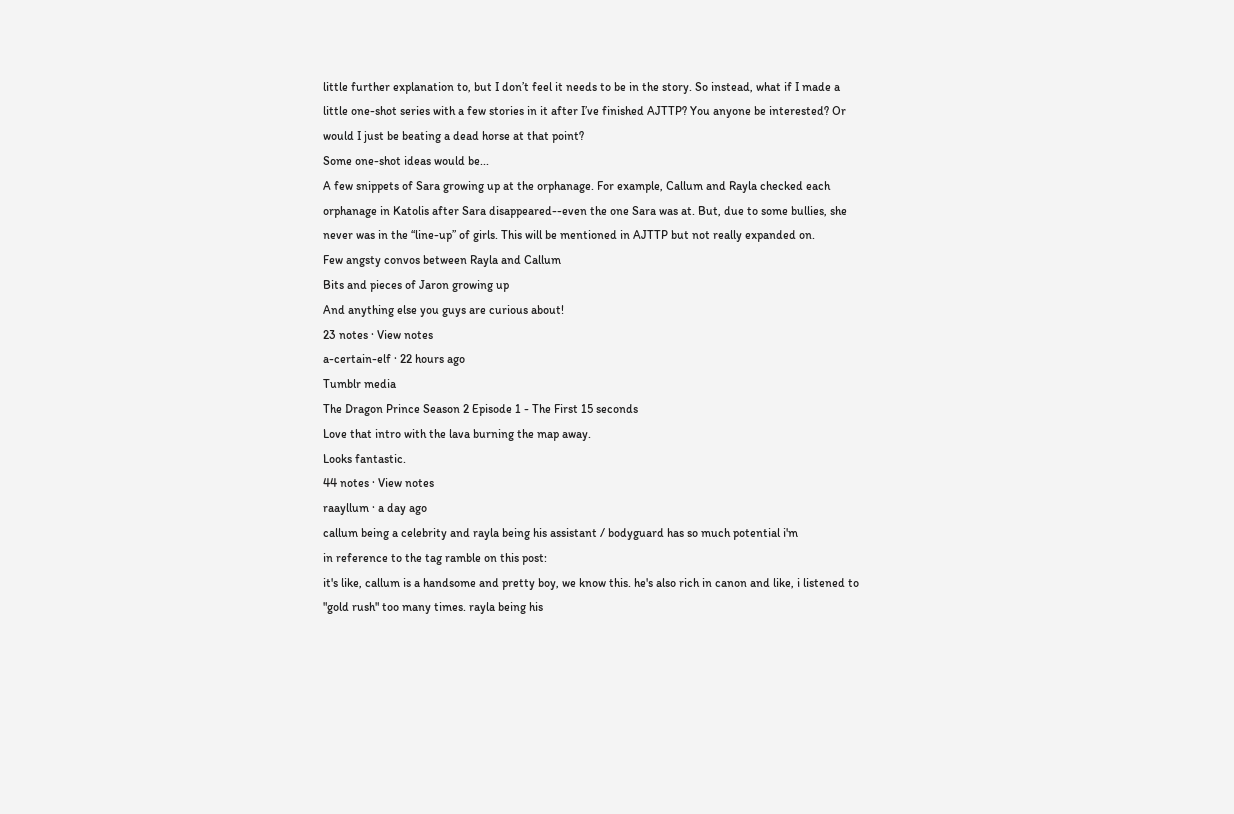little further explanation to, but I don’t feel it needs to be in the story. So instead, what if I made a little one-shot series with a few stories in it after I’ve finished AJTTP? You anyone be interested? Or would I just be beating a dead horse at that point?
Some one-shot ideas would be...
A few snippets of Sara growing up at the orphanage. For example, Callum and Rayla checked each orphanage in Katolis after Sara disappeared--even the one Sara was at. But, due to some bullies, she never was in the “line-up” of girls. This will be mentioned in AJTTP but not really expanded on.
Few angsty convos between Rayla and Callum
Bits and pieces of Jaron growing up
And anything else you guys are curious about!
23 notes · View notes
a-certain-elf · 22 hours ago
Tumblr media
The Dragon Prince Season 2 Episode 1 - The First 15 seconds
Love that intro with the lava burning the map away.
Looks fantastic.
44 notes · View notes
raayllum · a day ago
callum being a celebrity and rayla being his assistant / bodyguard has so much potential i'm
in reference to the tag ramble on this post:
it's like, callum is a handsome and pretty boy, we know this. he's also rich in canon and like, i listened to "gold rush" too many times. rayla being his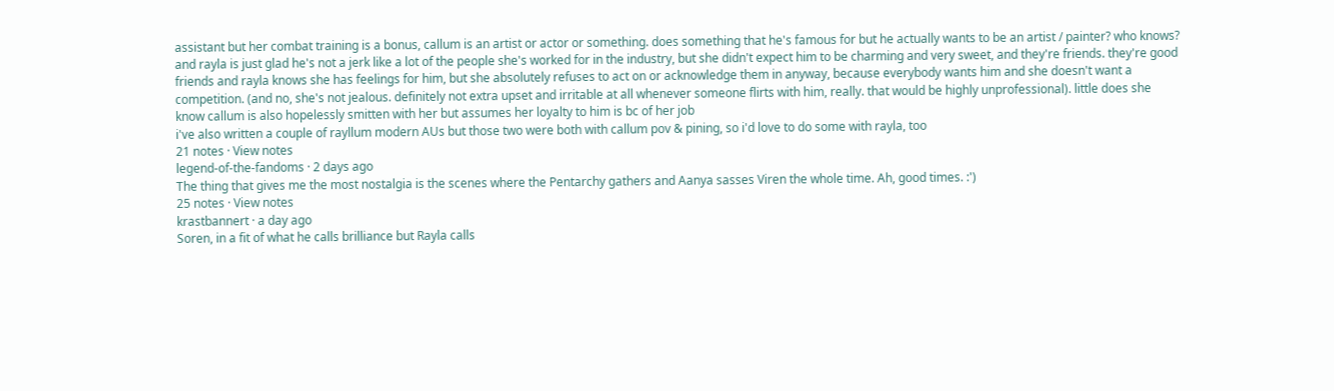assistant but her combat training is a bonus, callum is an artist or actor or something. does something that he's famous for but he actually wants to be an artist / painter? who knows? and rayla is just glad he's not a jerk like a lot of the people she's worked for in the industry, but she didn't expect him to be charming and very sweet, and they're friends. they're good friends and rayla knows she has feelings for him, but she absolutely refuses to act on or acknowledge them in anyway, because everybody wants him and she doesn't want a competition. (and no, she's not jealous. definitely not extra upset and irritable at all whenever someone flirts with him, really. that would be highly unprofessional). little does she know callum is also hopelessly smitten with her but assumes her loyalty to him is bc of her job
i've also written a couple of rayllum modern AUs but those two were both with callum pov & pining, so i'd love to do some with rayla, too
21 notes · View notes
legend-of-the-fandoms · 2 days ago
The thing that gives me the most nostalgia is the scenes where the Pentarchy gathers and Aanya sasses Viren the whole time. Ah, good times. :')
25 notes · View notes
krastbannert · a day ago
Soren, in a fit of what he calls brilliance but Rayla calls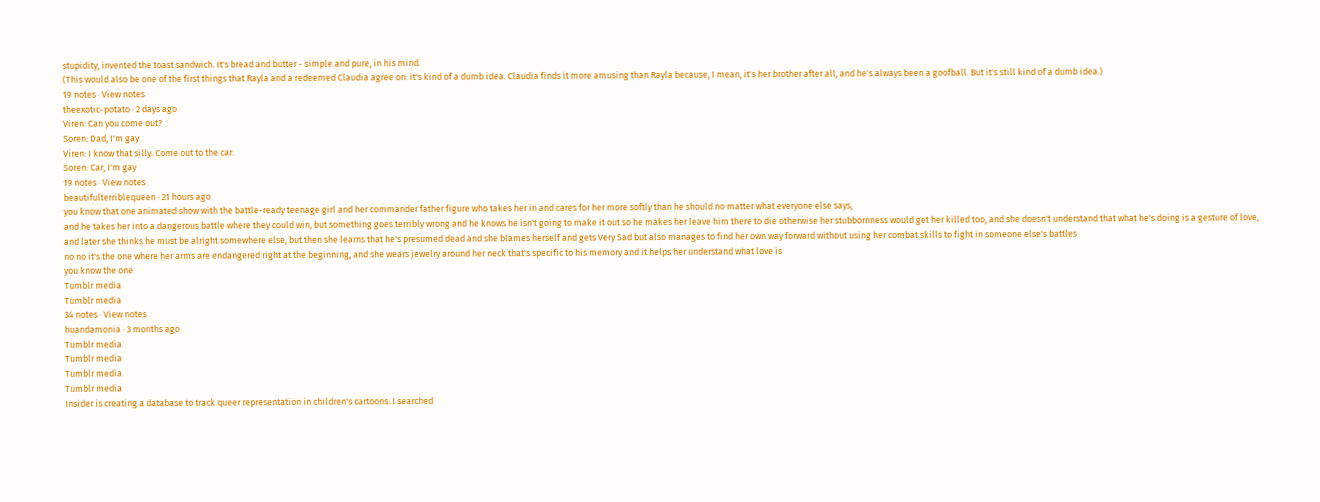stupidity, invented the toast sandwich. It's bread and butter - simple and pure, in his mind.
(This would also be one of the first things that Rayla and a redeemed Claudia agree on: it's kind of a dumb idea. Claudia finds it more amusing than Rayla because, I mean, it's her brother after all, and he's always been a goofball. But it's still kind of a dumb idea.)
19 notes · View notes
theexotic-potato · 2 days ago
Viren: Can you come out?
Soren: Dad, I'm gay
Viren: I know that silly. Come out to the car.
Soren: Car, I'm gay
19 notes · View notes
beautifulterriblequeen · 21 hours ago
you know that one animated show with the battle-ready teenage girl and her commander father figure who takes her in and cares for her more softly than he should no matter what everyone else says,
and he takes her into a dangerous battle where they could win, but something goes terribly wrong and he knows he isn't going to make it out so he makes her leave him there to die otherwise her stubbornness would get her killed too, and she doesn't understand that what he's doing is a gesture of love,
and later she thinks he must be alright somewhere else, but then she learns that he's presumed dead and she blames herself and gets Very Sad but also manages to find her own way forward without using her combat skills to fight in someone else's battles
no no it's the one where her arms are endangered right at the beginning, and she wears jewelry around her neck that's specific to his memory and it helps her understand what love is
you know the one
Tumblr media
Tumblr media
34 notes · View notes
huandamonia · 3 months ago
Tumblr media
Tumblr media
Tumblr media
Tumblr media
Insider is creating a database to track queer representation in children's cartoons. I searched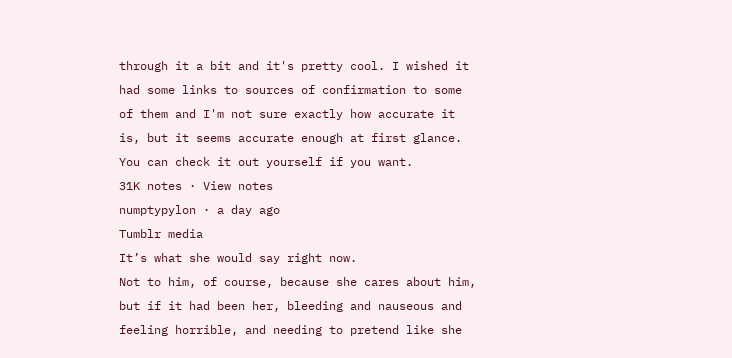through it a bit and it's pretty cool. I wished it had some links to sources of confirmation to some of them and I'm not sure exactly how accurate it is, but it seems accurate enough at first glance. You can check it out yourself if you want.
31K notes · View notes
numptypylon · a day ago
Tumblr media
It’s what she would say right now.
Not to him, of course, because she cares about him, but if it had been her, bleeding and nauseous and feeling horrible, and needing to pretend like she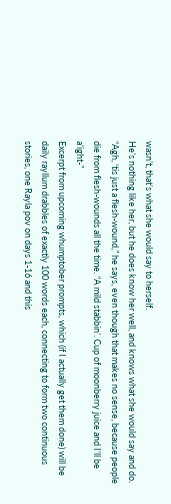wasn’t, that’s what she would say to herself.
He’s nothing like her, but he does know her well, and knows what she would say and do.
“Agh, ‘tis just a flesh-wound,” he says, even though that makes no sense, because people die from flesh-wounds all the time. “A mild stabbin’. Cup of moonberry juice and I’ll be a’ight-”
Excerpt from upcoming whumptober prompts, which (if I actually get them done) will be daily rayllum drabbles of exactly 100 words each, connecting to form two continuous stories, one Rayla pov on days 1-16 and this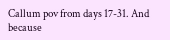Callum pov from days 17-31. And because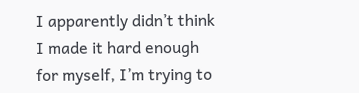I apparently didn’t think I made it hard enough for myself, I’m trying to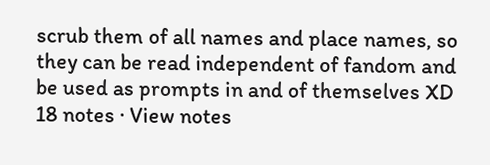scrub them of all names and place names, so they can be read independent of fandom and be used as prompts in and of themselves XD
18 notes · View notes